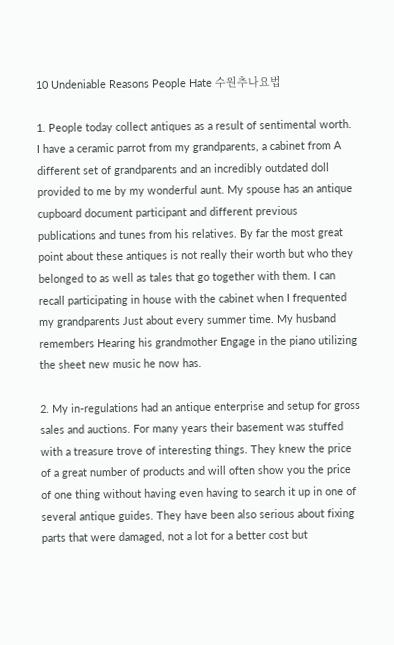10 Undeniable Reasons People Hate 수원추나요법

1. People today collect antiques as a result of sentimental worth. I have a ceramic parrot from my grandparents, a cabinet from A different set of grandparents and an incredibly outdated doll provided to me by my wonderful aunt. My spouse has an antique cupboard document participant and different previous publications and tunes from his relatives. By far the most great point about these antiques is not really their worth but who they belonged to as well as tales that go together with them. I can recall participating in house with the cabinet when I frequented my grandparents Just about every summer time. My husband remembers Hearing his grandmother Engage in the piano utilizing the sheet new music he now has.

2. My in-regulations had an antique enterprise and setup for gross sales and auctions. For many years their basement was stuffed with a treasure trove of interesting things. They knew the price of a great number of products and will often show you the price of one thing without having even having to search it up in one of several antique guides. They have been also serious about fixing parts that were damaged, not a lot for a better cost but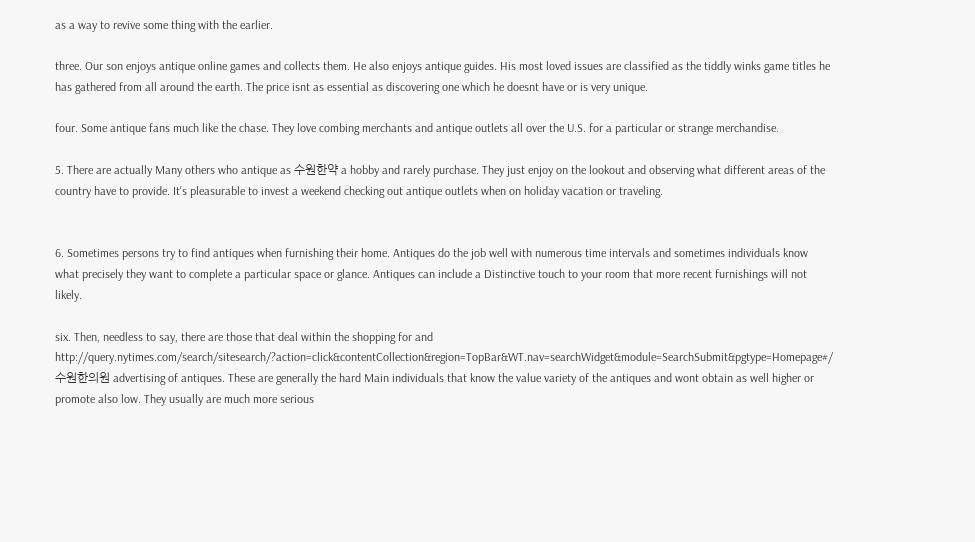as a way to revive some thing with the earlier.

three. Our son enjoys antique online games and collects them. He also enjoys antique guides. His most loved issues are classified as the tiddly winks game titles he has gathered from all around the earth. The price isnt as essential as discovering one which he doesnt have or is very unique.

four. Some antique fans much like the chase. They love combing merchants and antique outlets all over the U.S. for a particular or strange merchandise.

5. There are actually Many others who antique as 수원한약 a hobby and rarely purchase. They just enjoy on the lookout and observing what different areas of the country have to provide. It's pleasurable to invest a weekend checking out antique outlets when on holiday vacation or traveling.


6. Sometimes persons try to find antiques when furnishing their home. Antiques do the job well with numerous time intervals and sometimes individuals know what precisely they want to complete a particular space or glance. Antiques can include a Distinctive touch to your room that more recent furnishings will not likely.

six. Then, needless to say, there are those that deal within the shopping for and http://query.nytimes.com/search/sitesearch/?action=click&contentCollection&region=TopBar&WT.nav=searchWidget&module=SearchSubmit&pgtype=Homepage#/수원한의원 advertising of antiques. These are generally the hard Main individuals that know the value variety of the antiques and wont obtain as well higher or promote also low. They usually are much more serious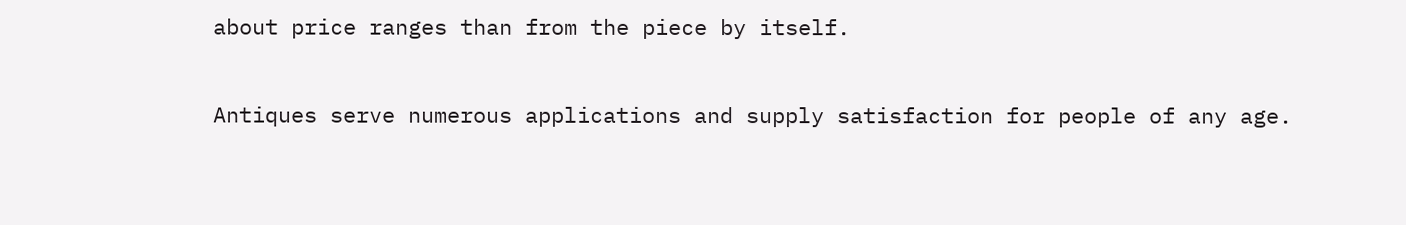about price ranges than from the piece by itself.

Antiques serve numerous applications and supply satisfaction for people of any age.